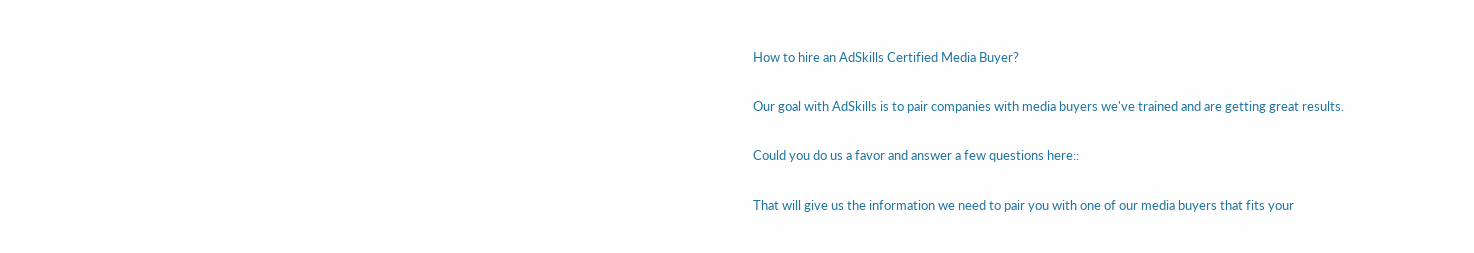How to hire an AdSkills Certified Media Buyer?

Our goal with AdSkills is to pair companies with media buyers we've trained and are getting great results.

Could you do us a favor and answer a few questions here::

That will give us the information we need to pair you with one of our media buyers that fits your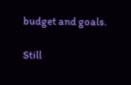budget and goals.

Still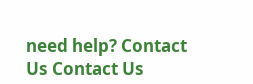need help? Contact Us Contact Us